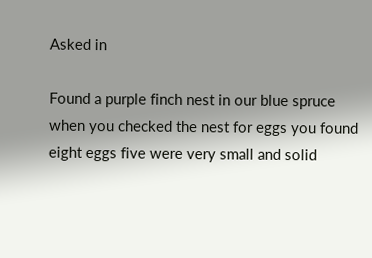Asked in

Found a purple finch nest in our blue spruce when you checked the nest for eggs you found eight eggs five were very small and solid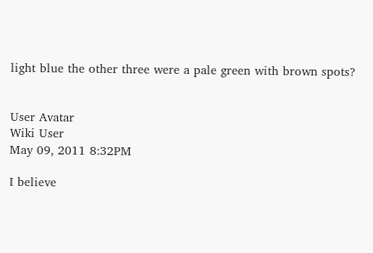light blue the other three were a pale green with brown spots?


User Avatar
Wiki User
May 09, 2011 8:32PM

I believe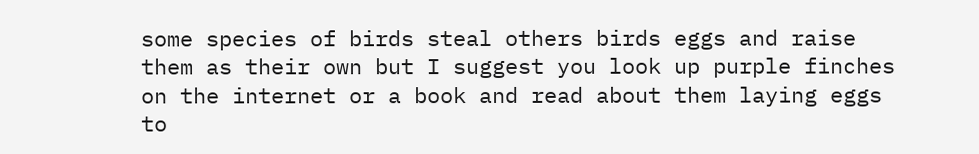some species of birds steal others birds eggs and raise them as their own but I suggest you look up purple finches on the internet or a book and read about them laying eggs to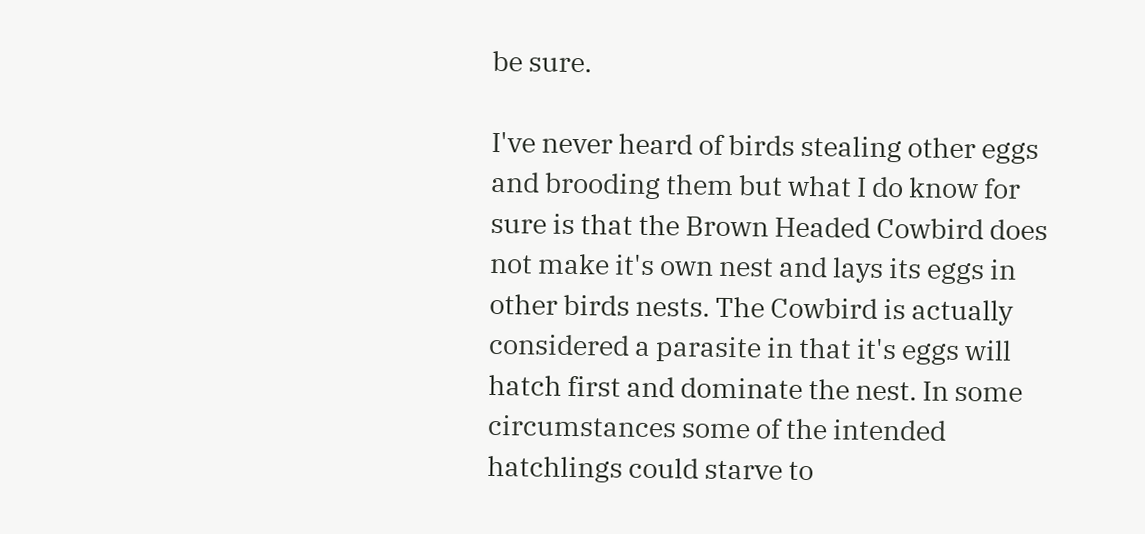be sure.

I've never heard of birds stealing other eggs and brooding them but what I do know for sure is that the Brown Headed Cowbird does not make it's own nest and lays its eggs in other birds nests. The Cowbird is actually considered a parasite in that it's eggs will hatch first and dominate the nest. In some circumstances some of the intended hatchlings could starve to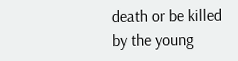death or be killed by the young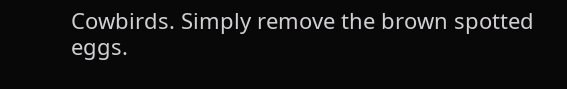Cowbirds. Simply remove the brown spotted eggs.